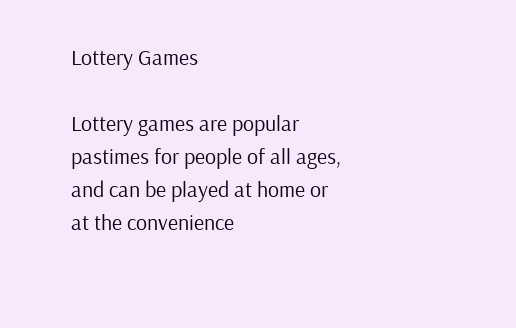Lottery Games

Lottery games are popular pastimes for people of all ages, and can be played at home or at the convenience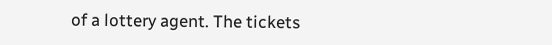of a lottery agent. The tickets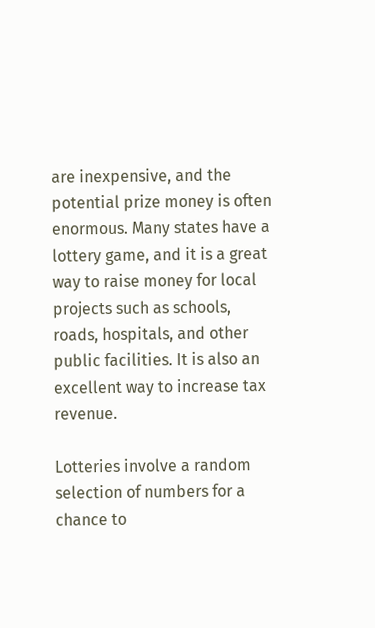are inexpensive, and the potential prize money is often enormous. Many states have a lottery game, and it is a great way to raise money for local projects such as schools, roads, hospitals, and other public facilities. It is also an excellent way to increase tax revenue.

Lotteries involve a random selection of numbers for a chance to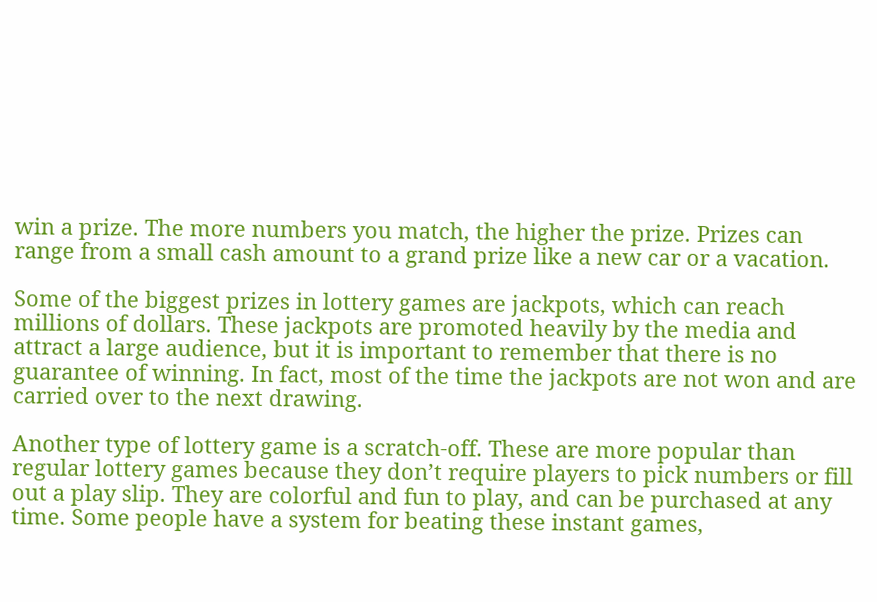win a prize. The more numbers you match, the higher the prize. Prizes can range from a small cash amount to a grand prize like a new car or a vacation.

Some of the biggest prizes in lottery games are jackpots, which can reach millions of dollars. These jackpots are promoted heavily by the media and attract a large audience, but it is important to remember that there is no guarantee of winning. In fact, most of the time the jackpots are not won and are carried over to the next drawing.

Another type of lottery game is a scratch-off. These are more popular than regular lottery games because they don’t require players to pick numbers or fill out a play slip. They are colorful and fun to play, and can be purchased at any time. Some people have a system for beating these instant games,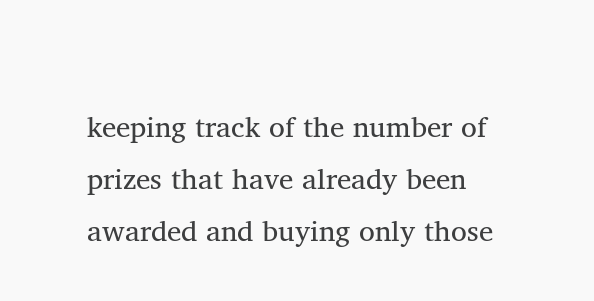keeping track of the number of prizes that have already been awarded and buying only those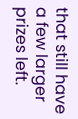that still have a few larger prizes left.